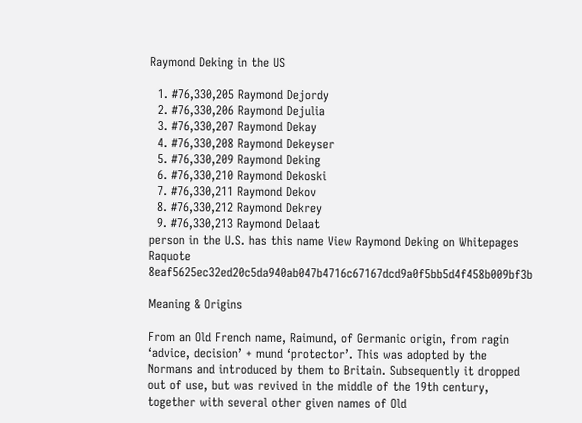Raymond Deking in the US

  1. #76,330,205 Raymond Dejordy
  2. #76,330,206 Raymond Dejulia
  3. #76,330,207 Raymond Dekay
  4. #76,330,208 Raymond Dekeyser
  5. #76,330,209 Raymond Deking
  6. #76,330,210 Raymond Dekoski
  7. #76,330,211 Raymond Dekov
  8. #76,330,212 Raymond Dekrey
  9. #76,330,213 Raymond Delaat
person in the U.S. has this name View Raymond Deking on Whitepages Raquote 8eaf5625ec32ed20c5da940ab047b4716c67167dcd9a0f5bb5d4f458b009bf3b

Meaning & Origins

From an Old French name, Raimund, of Germanic origin, from ragin ‘advice, decision’ + mund ‘protector’. This was adopted by the Normans and introduced by them to Britain. Subsequently it dropped out of use, but was revived in the middle of the 19th century, together with several other given names of Old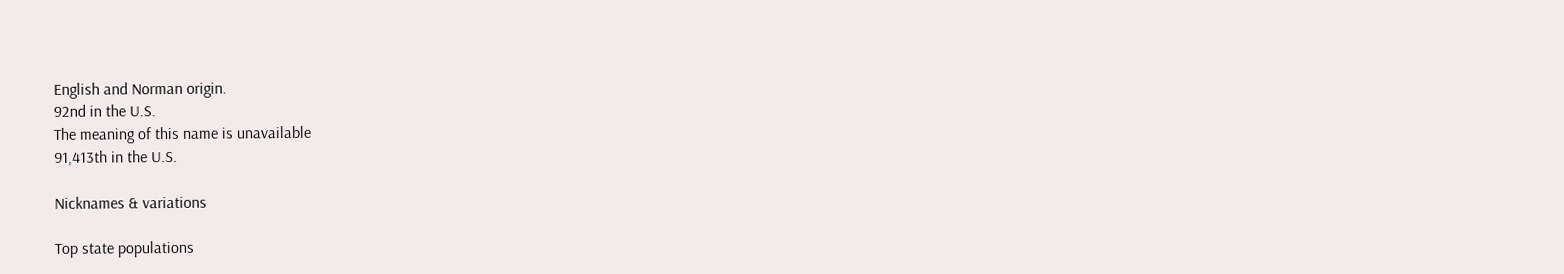English and Norman origin.
92nd in the U.S.
The meaning of this name is unavailable
91,413th in the U.S.

Nicknames & variations

Top state populations